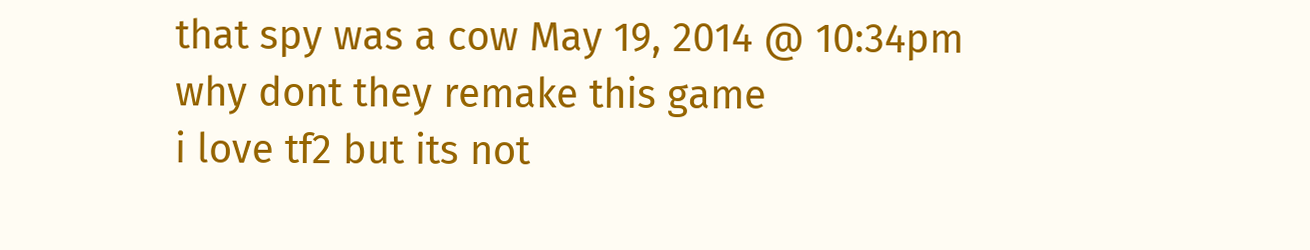that spy was a cow May 19, 2014 @ 10:34pm
why dont they remake this game
i love tf2 but its not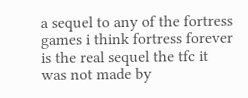a sequel to any of the fortress games i think fortress forever is the real sequel the tfc it was not made by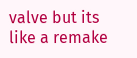valve but its like a remake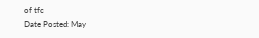of tfc
Date Posted: May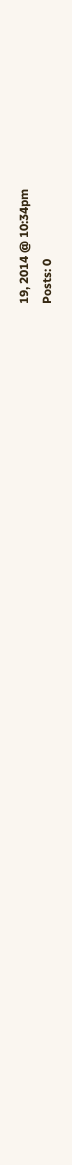19, 2014 @ 10:34pm
Posts: 0